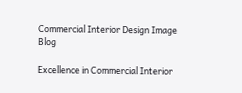Commercial Interior Design Image Blog

Excellence in Commercial Interior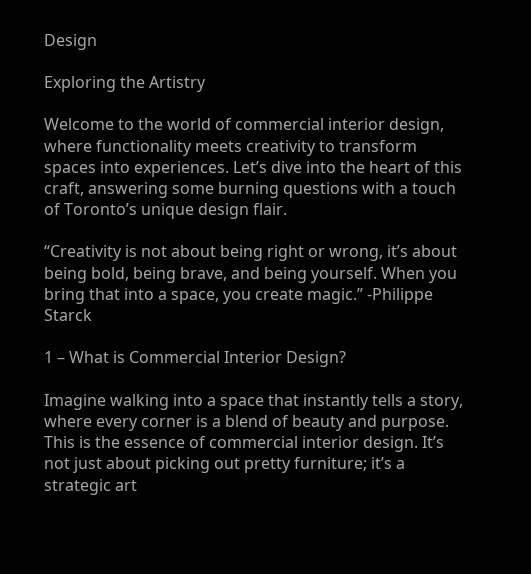Design

Exploring the Artistry

Welcome to the world of commercial interior design, where functionality meets creativity to transform spaces into experiences. Let’s dive into the heart of this craft, answering some burning questions with a touch of Toronto’s unique design flair.

“Creativity is not about being right or wrong, it’s about being bold, being brave, and being yourself. When you bring that into a space, you create magic.” -Philippe Starck

1 – What is Commercial Interior Design?

Imagine walking into a space that instantly tells a story, where every corner is a blend of beauty and purpose. This is the essence of commercial interior design. It’s not just about picking out pretty furniture; it’s a strategic art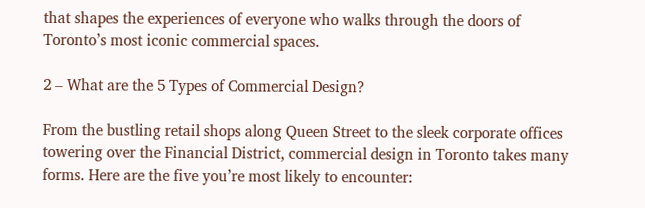that shapes the experiences of everyone who walks through the doors of Toronto’s most iconic commercial spaces.

2 – What are the 5 Types of Commercial Design?

From the bustling retail shops along Queen Street to the sleek corporate offices towering over the Financial District, commercial design in Toronto takes many forms. Here are the five you’re most likely to encounter: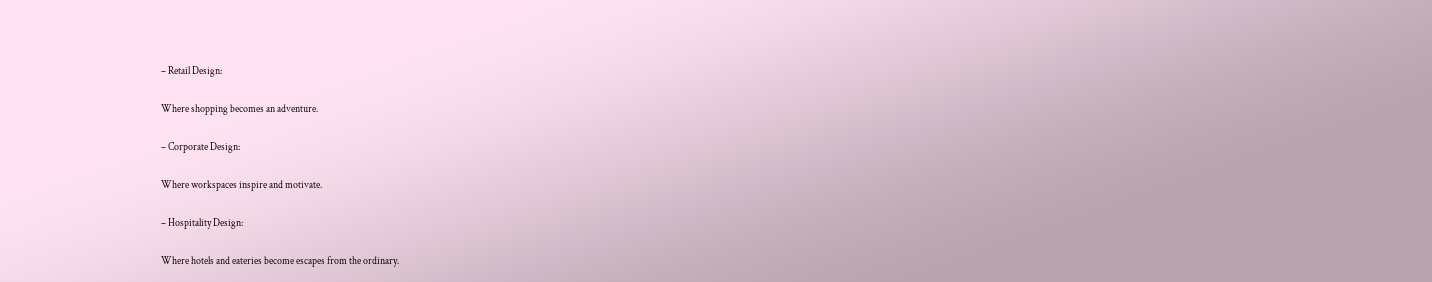– Retail Design:

Where shopping becomes an adventure.

– Corporate Design:

Where workspaces inspire and motivate.

– Hospitality Design:

Where hotels and eateries become escapes from the ordinary.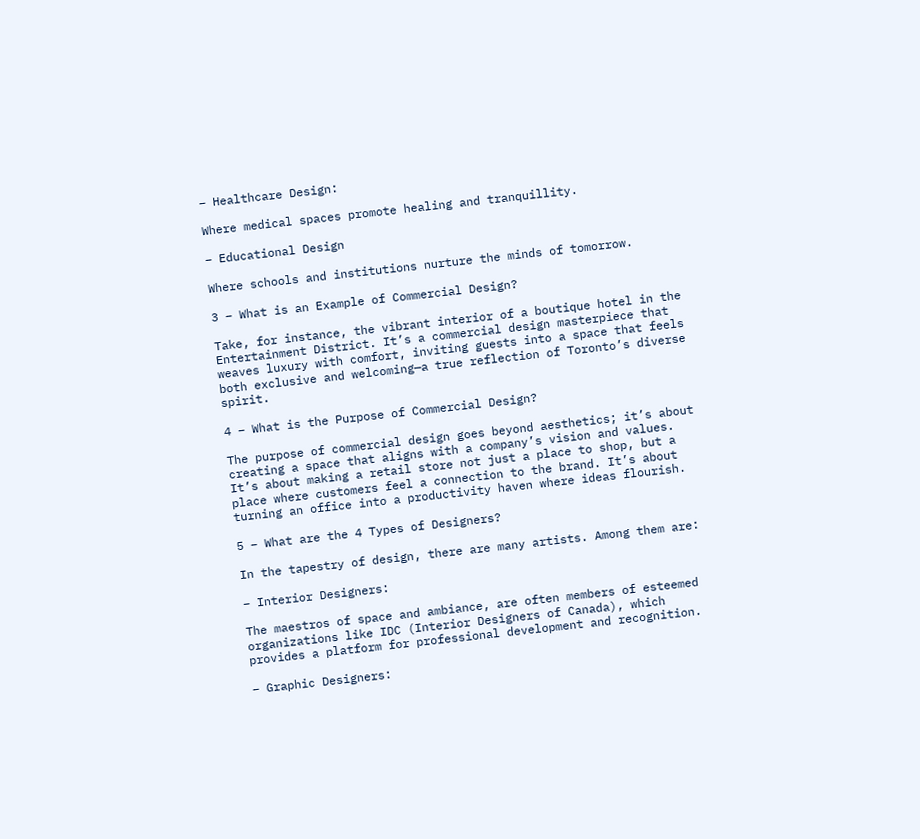– Healthcare Design:

Where medical spaces promote healing and tranquillity.

– Educational Design

Where schools and institutions nurture the minds of tomorrow.

3 – What is an Example of Commercial Design?

Take, for instance, the vibrant interior of a boutique hotel in the Entertainment District. It’s a commercial design masterpiece that weaves luxury with comfort, inviting guests into a space that feels both exclusive and welcoming—a true reflection of Toronto’s diverse spirit.

4 – What is the Purpose of Commercial Design?

The purpose of commercial design goes beyond aesthetics; it’s about creating a space that aligns with a company’s vision and values. It’s about making a retail store not just a place to shop, but a place where customers feel a connection to the brand. It’s about turning an office into a productivity haven where ideas flourish.

5 – What are the 4 Types of Designers?

In the tapestry of design, there are many artists. Among them are:

– Interior Designers:

The maestros of space and ambiance, are often members of esteemed organizations like IDC (Interior Designers of Canada), which provides a platform for professional development and recognition.

– Graphic Designers: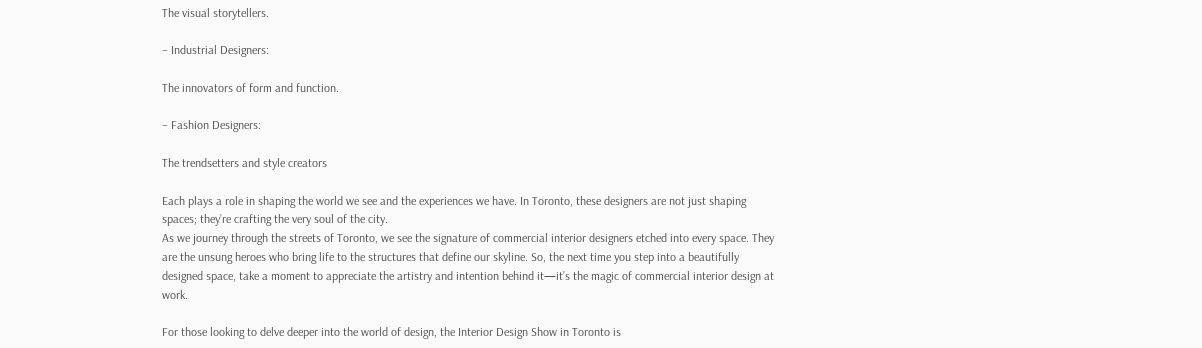The visual storytellers.

– Industrial Designers:

The innovators of form and function.

– Fashion Designers:

The trendsetters and style creators

Each plays a role in shaping the world we see and the experiences we have. In Toronto, these designers are not just shaping spaces; they’re crafting the very soul of the city.
As we journey through the streets of Toronto, we see the signature of commercial interior designers etched into every space. They are the unsung heroes who bring life to the structures that define our skyline. So, the next time you step into a beautifully designed space, take a moment to appreciate the artistry and intention behind it—it’s the magic of commercial interior design at work.

For those looking to delve deeper into the world of design, the Interior Design Show in Toronto is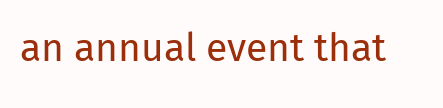an annual event that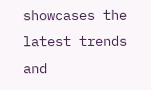showcases the latest trends and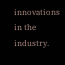innovations in the industry.